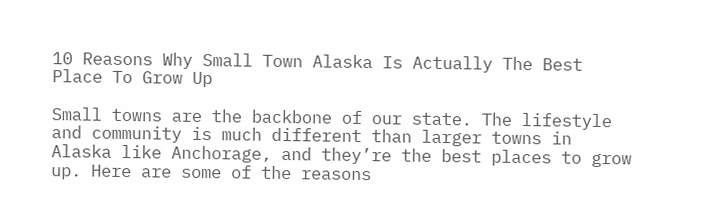10 Reasons Why Small Town Alaska Is Actually The Best Place To Grow Up

Small towns are the backbone of our state. The lifestyle and community is much different than larger towns in Alaska like Anchorage, and they’re the best places to grow up. Here are some of the reasons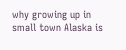why growing up in small town Alaska is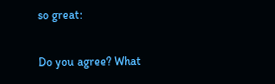so great:

Do you agree? What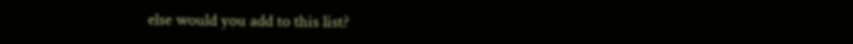else would you add to this list?